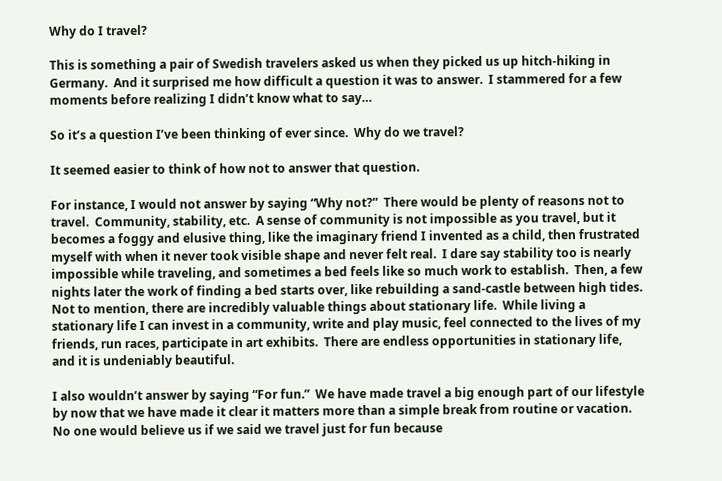Why do I travel?

This is something a pair of Swedish travelers asked us when they picked us up hitch-hiking in Germany.  And it surprised me how difficult a question it was to answer.  I stammered for a few moments before realizing I didn’t know what to say…

So it’s a question I’ve been thinking of ever since.  Why do we travel?

It seemed easier to think of how not to answer that question.

For instance, I would not answer by saying “Why not?”  There would be plenty of reasons not to travel.  Community, stability, etc.  A sense of community is not impossible as you travel, but it becomes a foggy and elusive thing, like the imaginary friend I invented as a child, then frustrated myself with when it never took visible shape and never felt real.  I dare say stability too is nearly impossible while traveling, and sometimes a bed feels like so much work to establish.  Then, a few nights later the work of finding a bed starts over, like rebuilding a sand-castle between high tides.  Not to mention, there are incredibly valuable things about stationary life.  While living a stationary life I can invest in a community, write and play music, feel connected to the lives of my friends, run races, participate in art exhibits.  There are endless opportunities in stationary life, and it is undeniably beautiful.

I also wouldn’t answer by saying “For fun.”  We have made travel a big enough part of our lifestyle by now that we have made it clear it matters more than a simple break from routine or vacation.  No one would believe us if we said we travel just for fun because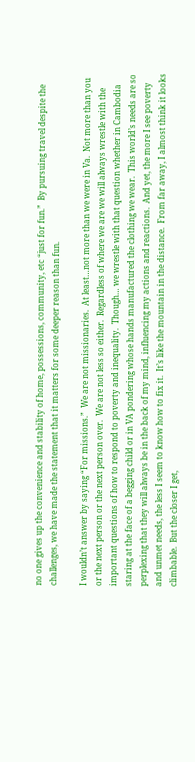no one gives up the convenience and stability of home, possessions, community, etc “just for fun.”  By pursuing travel despite the challenges, we have made the statement that it matters for some deeper reason than fun.

I wouldn’t answer by saying “For missions.”  We are not missionaries.  At least…not more than we were in Va.  Not more than you or the next person or the next person over.  We are not less so either.  Regardless of where we are we will always wrestle with the important questions of how to respond to poverty and inequality.  Though… we wrestle with that question whether in Cambodia staring at the face of a begging child or in VA pondering whose hands manufactured the clothing we wear.  This world’s needs are so perplexing that they will always be in the back of my mind, influencing my actions and reactions.  And yet, the more I see poverty and unmet needs, the less I seem to know how to fix it.  It’s like the mountain in the distance.  From far away, I almost think it looks climbable.  But the closer I get,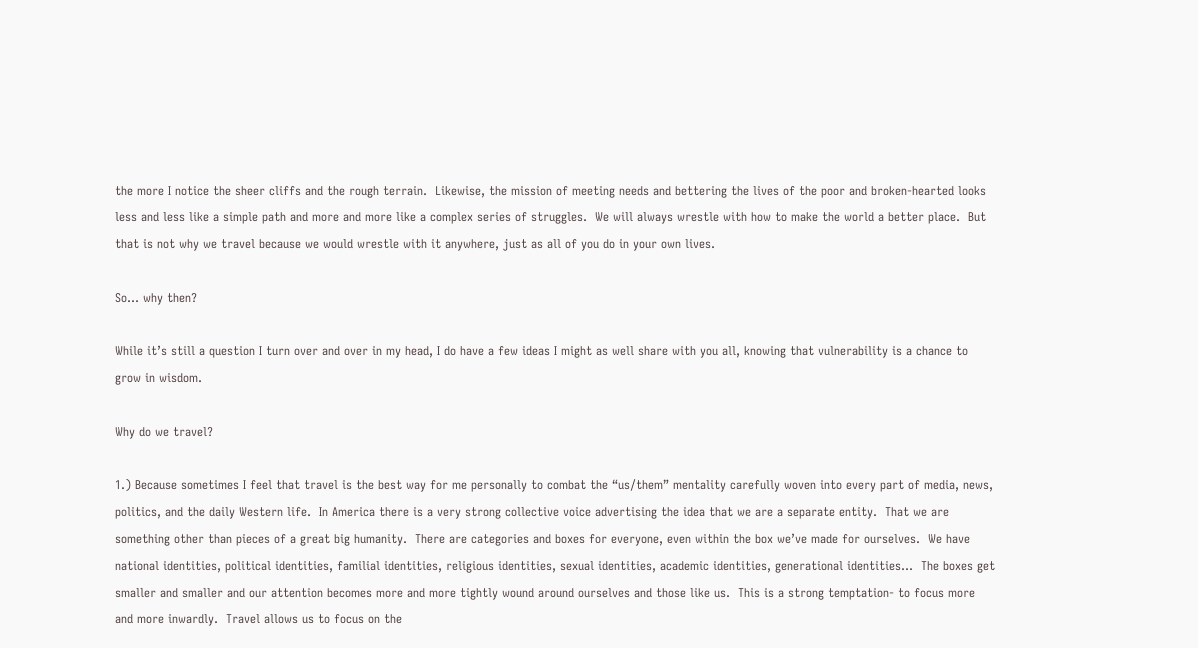the more I notice the sheer cliffs and the rough terrain.  Likewise, the mission of meeting needs and bettering the lives of the poor and broken-hearted looks less and less like a simple path and more and more like a complex series of struggles.  We will always wrestle with how to make the world a better place.  But that is not why we travel because we would wrestle with it anywhere, just as all of you do in your own lives.

So… why then?

While it’s still a question I turn over and over in my head, I do have a few ideas I might as well share with you all, knowing that vulnerability is a chance to grow in wisdom.

Why do we travel?

1.) Because sometimes I feel that travel is the best way for me personally to combat the “us/them” mentality carefully woven into every part of media, news, politics, and the daily Western life.  In America there is a very strong collective voice advertising the idea that we are a separate entity.  That we are something other than pieces of a great big humanity.  There are categories and boxes for everyone, even within the box we’ve made for ourselves.  We have national identities, political identities, familial identities, religious identities, sexual identities, academic identities, generational identities…  The boxes get smaller and smaller and our attention becomes more and more tightly wound around ourselves and those like us.  This is a strong temptation- to focus more and more inwardly.  Travel allows us to focus on the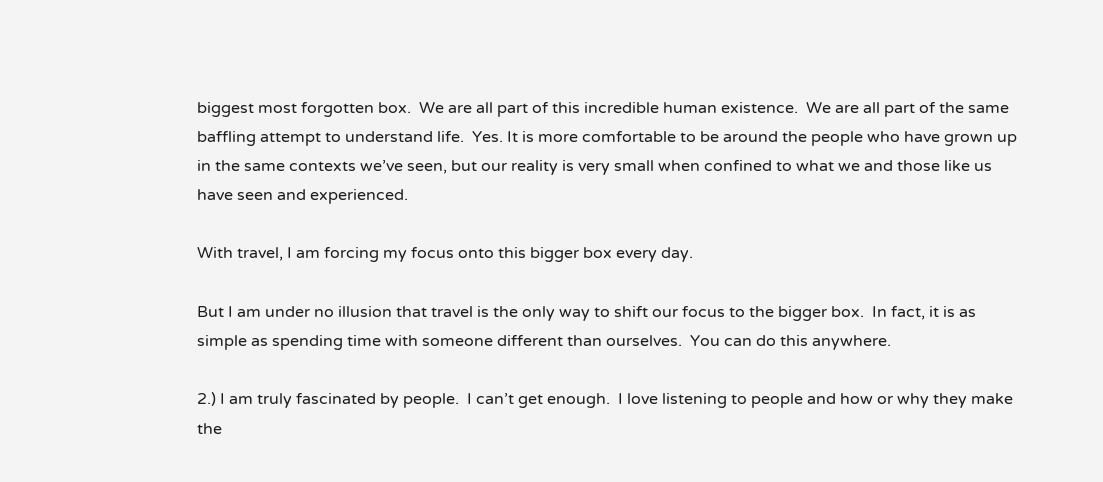biggest most forgotten box.  We are all part of this incredible human existence.  We are all part of the same baffling attempt to understand life.  Yes. It is more comfortable to be around the people who have grown up in the same contexts we’ve seen, but our reality is very small when confined to what we and those like us have seen and experienced.

With travel, I am forcing my focus onto this bigger box every day.

But I am under no illusion that travel is the only way to shift our focus to the bigger box.  In fact, it is as simple as spending time with someone different than ourselves.  You can do this anywhere.

2.) I am truly fascinated by people.  I can’t get enough.  I love listening to people and how or why they make the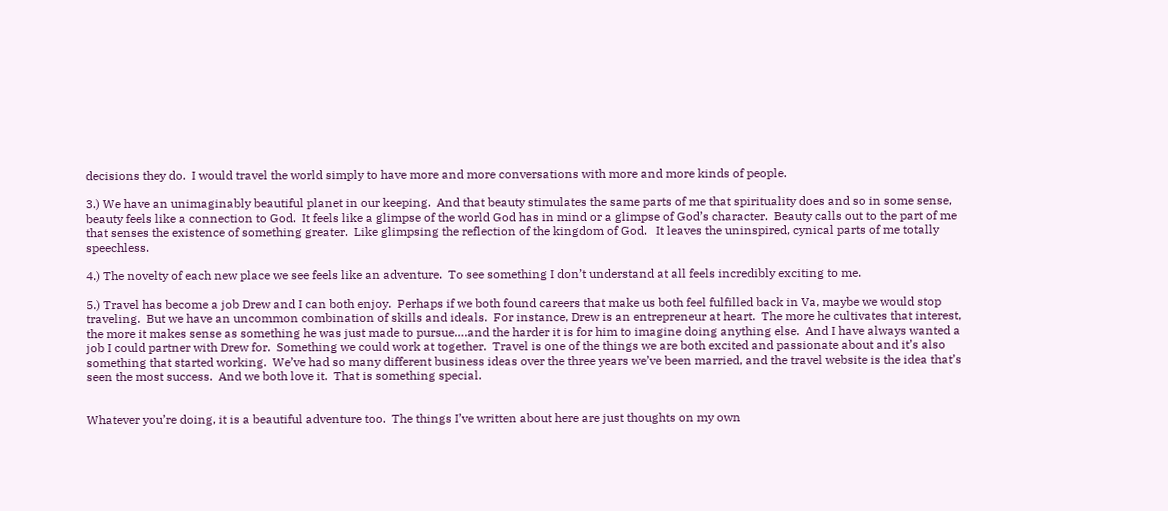decisions they do.  I would travel the world simply to have more and more conversations with more and more kinds of people.

3.) We have an unimaginably beautiful planet in our keeping.  And that beauty stimulates the same parts of me that spirituality does and so in some sense, beauty feels like a connection to God.  It feels like a glimpse of the world God has in mind or a glimpse of God’s character.  Beauty calls out to the part of me that senses the existence of something greater.  Like glimpsing the reflection of the kingdom of God.   It leaves the uninspired, cynical parts of me totally speechless.

4.) The novelty of each new place we see feels like an adventure.  To see something I don’t understand at all feels incredibly exciting to me.

5.) Travel has become a job Drew and I can both enjoy.  Perhaps if we both found careers that make us both feel fulfilled back in Va, maybe we would stop traveling.  But we have an uncommon combination of skills and ideals.  For instance, Drew is an entrepreneur at heart.  The more he cultivates that interest, the more it makes sense as something he was just made to pursue….and the harder it is for him to imagine doing anything else.  And I have always wanted a job I could partner with Drew for.  Something we could work at together.  Travel is one of the things we are both excited and passionate about and it’s also something that started working.  We’ve had so many different business ideas over the three years we’ve been married, and the travel website is the idea that’s seen the most success.  And we both love it.  That is something special.


Whatever you’re doing, it is a beautiful adventure too.  The things I’ve written about here are just thoughts on my own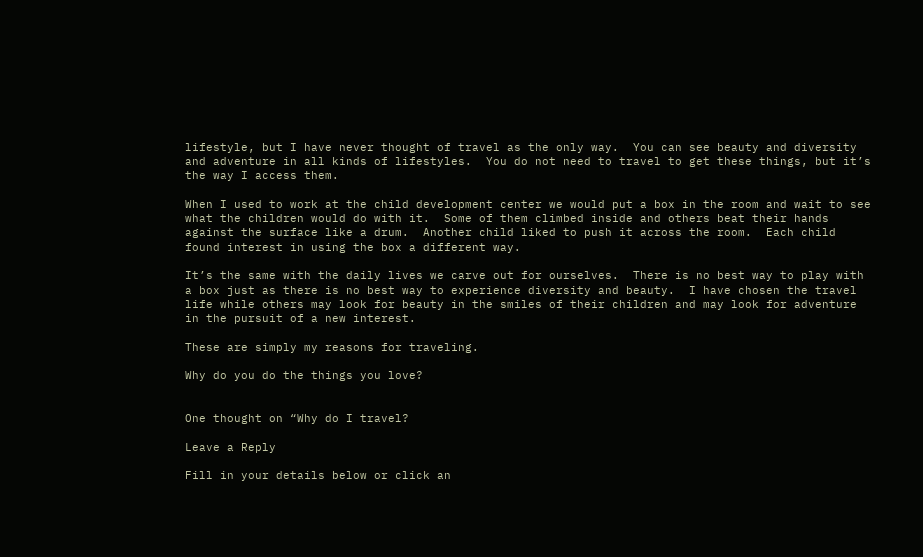lifestyle, but I have never thought of travel as the only way.  You can see beauty and diversity and adventure in all kinds of lifestyles.  You do not need to travel to get these things, but it’s the way I access them.

When I used to work at the child development center we would put a box in the room and wait to see what the children would do with it.  Some of them climbed inside and others beat their hands against the surface like a drum.  Another child liked to push it across the room.  Each child found interest in using the box a different way.

It’s the same with the daily lives we carve out for ourselves.  There is no best way to play with a box just as there is no best way to experience diversity and beauty.  I have chosen the travel life while others may look for beauty in the smiles of their children and may look for adventure in the pursuit of a new interest.

These are simply my reasons for traveling.

Why do you do the things you love?


One thought on “Why do I travel?

Leave a Reply

Fill in your details below or click an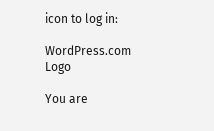icon to log in:

WordPress.com Logo

You are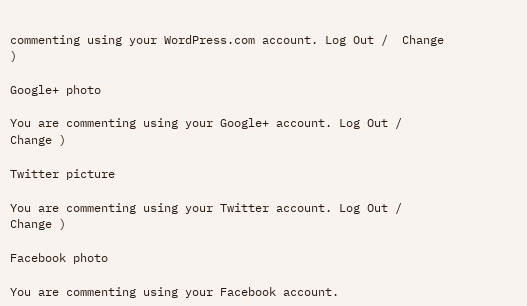commenting using your WordPress.com account. Log Out /  Change )

Google+ photo

You are commenting using your Google+ account. Log Out /  Change )

Twitter picture

You are commenting using your Twitter account. Log Out /  Change )

Facebook photo

You are commenting using your Facebook account.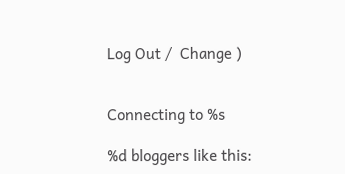Log Out /  Change )


Connecting to %s

%d bloggers like this: